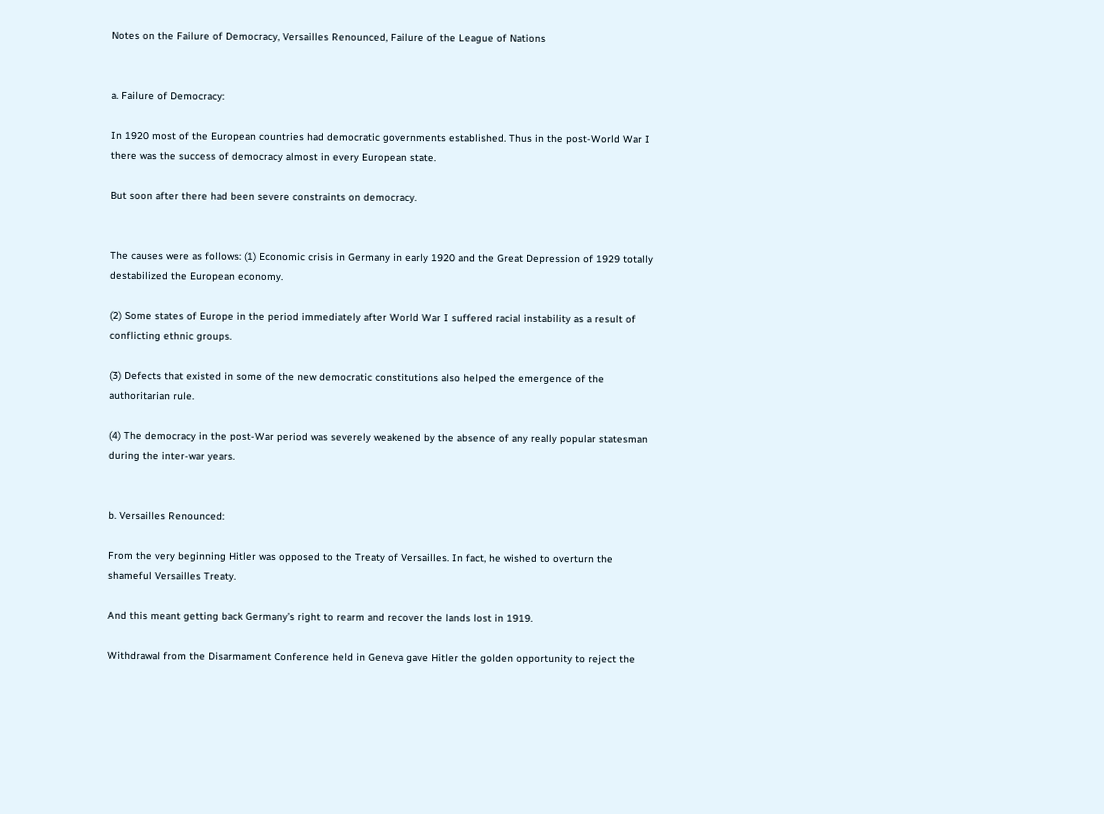Notes on the Failure of Democracy, Versailles Renounced, Failure of the League of Nations


a. Failure of Democracy:

In 1920 most of the European countries had democratic governments established. Thus in the post-World War I there was the success of democracy almost in every European state.

But soon after there had been severe constraints on democracy.


The causes were as follows: (1) Economic crisis in Germany in early 1920 and the Great Depression of 1929 totally destabilized the European economy.

(2) Some states of Europe in the period immediately after World War I suffered racial instability as a result of conflicting ethnic groups.

(3) Defects that existed in some of the new democratic constitutions also helped the emergence of the authoritarian rule.

(4) The democracy in the post-War period was severely weakened by the absence of any really popular statesman during the inter-war years.


b. Versailles Renounced:

From the very beginning Hitler was opposed to the Treaty of Versailles. In fact, he wished to overturn the shameful Versailles Treaty.

And this meant getting back Germany’s right to rearm and recover the lands lost in 1919.

Withdrawal from the Disarmament Conference held in Geneva gave Hitler the golden opportunity to reject the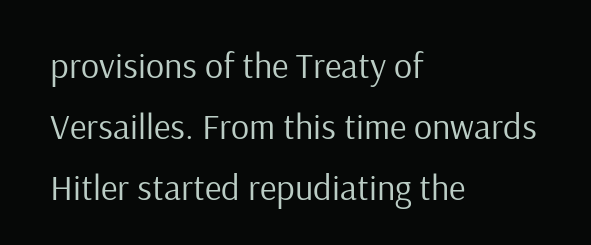provisions of the Treaty of Versailles. From this time onwards Hitler started repudiating the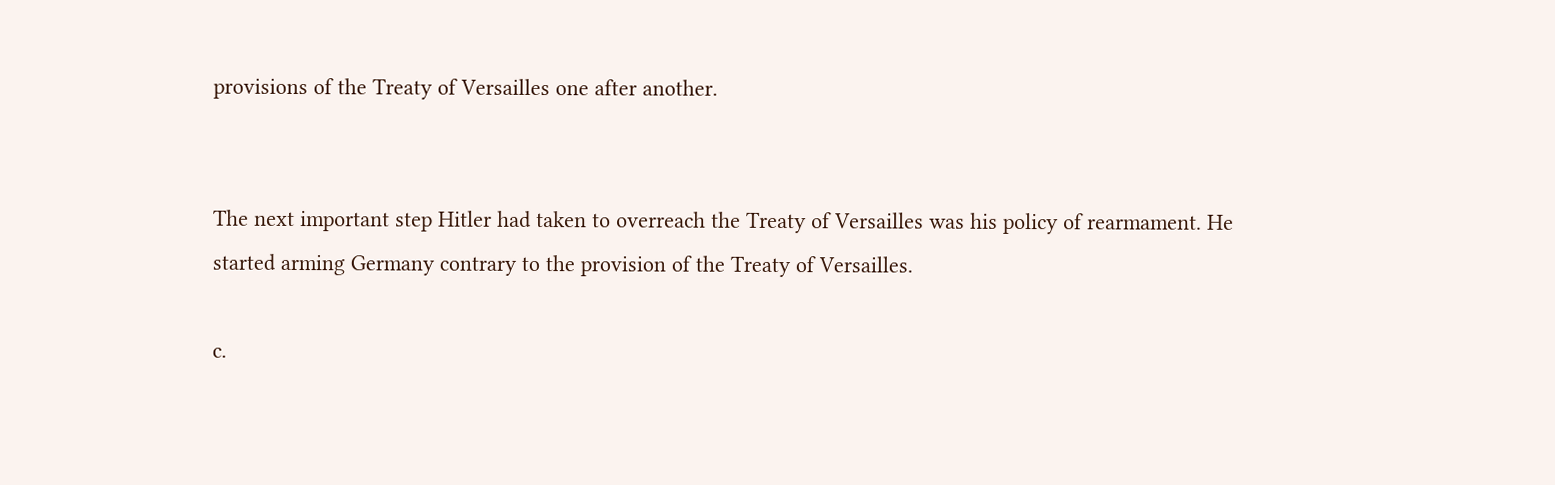provisions of the Treaty of Versailles one after another.


The next important step Hitler had taken to overreach the Treaty of Versailles was his policy of rearmament. He started arming Germany contrary to the provision of the Treaty of Versailles.

c.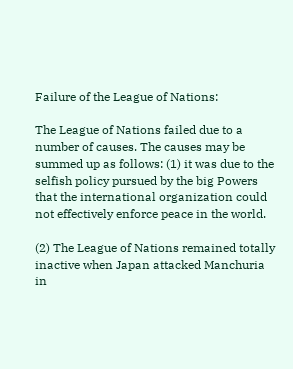Failure of the League of Nations:

The League of Nations failed due to a number of causes. The causes may be summed up as follows: (1) it was due to the selfish policy pursued by the big Powers that the international organization could not effectively enforce peace in the world.

(2) The League of Nations remained totally inactive when Japan attacked Manchuria in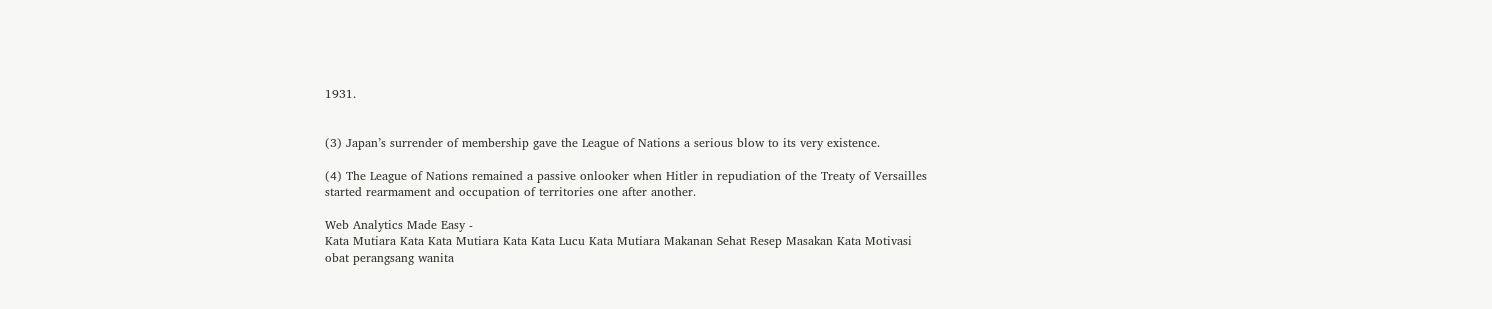1931.


(3) Japan’s surrender of membership gave the League of Nations a serious blow to its very existence.

(4) The League of Nations remained a passive onlooker when Hitler in repudiation of the Treaty of Versailles started rearmament and occupation of territories one after another.

Web Analytics Made Easy -
Kata Mutiara Kata Kata Mutiara Kata Kata Lucu Kata Mutiara Makanan Sehat Resep Masakan Kata Motivasi obat perangsang wanita